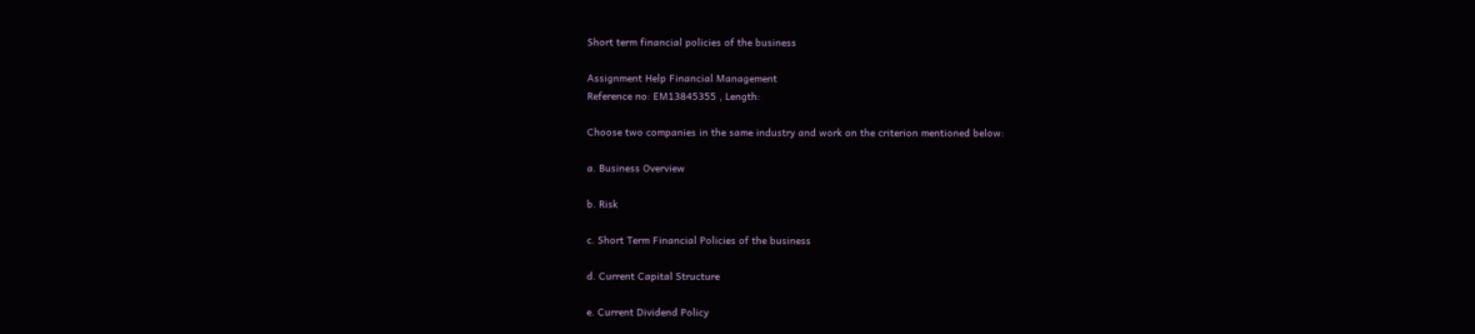Short term financial policies of the business

Assignment Help Financial Management
Reference no: EM13845355 , Length:

Choose two companies in the same industry and work on the criterion mentioned below:

a. Business Overview

b. Risk

c. Short Term Financial Policies of the business

d. Current Capital Structure

e. Current Dividend Policy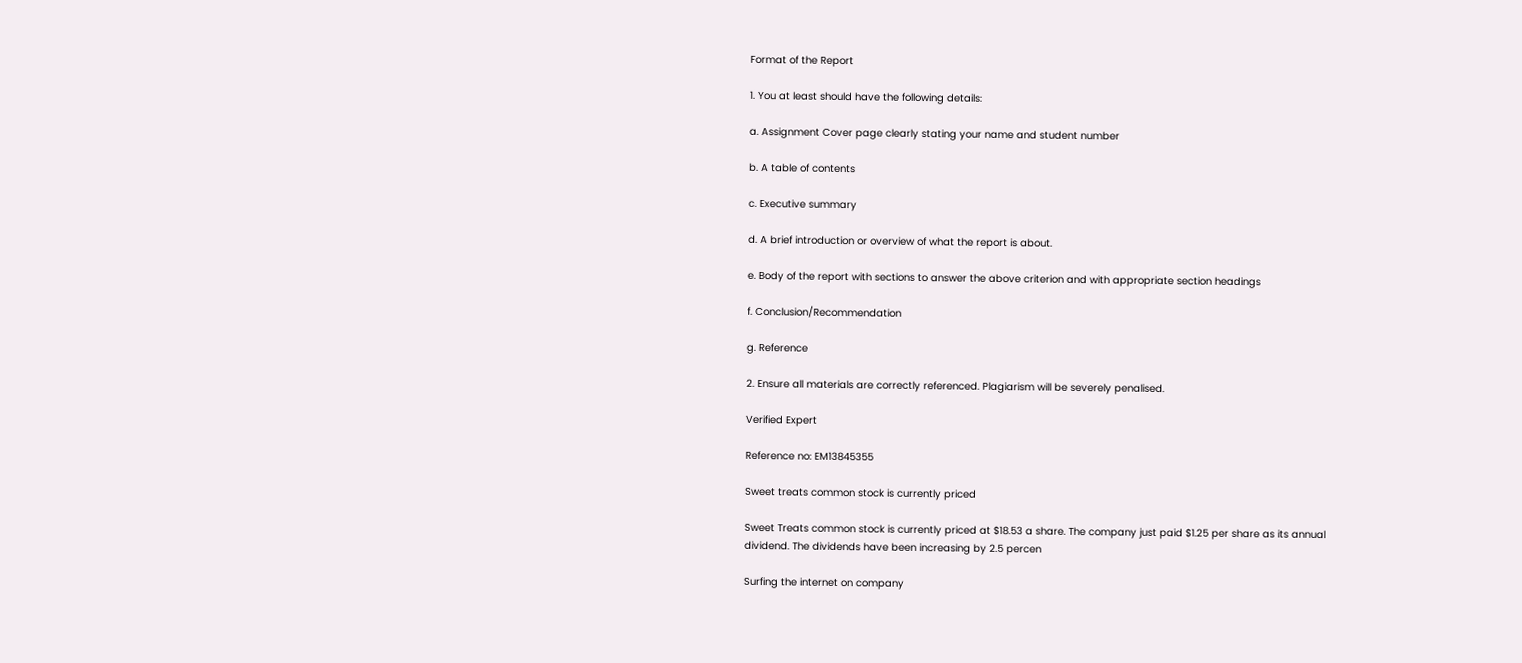Format of the Report

1. You at least should have the following details:

a. Assignment Cover page clearly stating your name and student number

b. A table of contents

c. Executive summary

d. A brief introduction or overview of what the report is about.

e. Body of the report with sections to answer the above criterion and with appropriate section headings

f. Conclusion/Recommendation

g. Reference

2. Ensure all materials are correctly referenced. Plagiarism will be severely penalised.

Verified Expert

Reference no: EM13845355

Sweet treats common stock is currently priced

Sweet Treats common stock is currently priced at $18.53 a share. The company just paid $1.25 per share as its annual dividend. The dividends have been increasing by 2.5 percen

Surfing the internet on company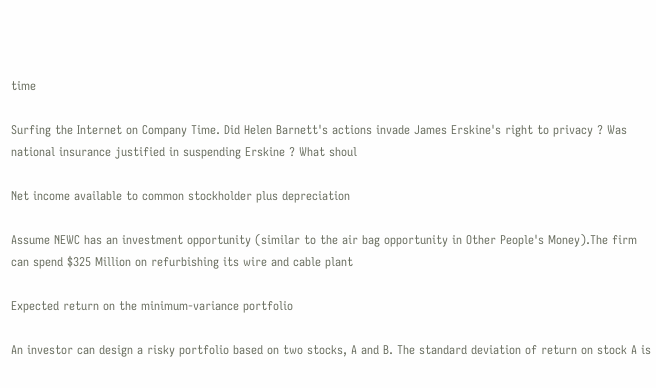time

Surfing the Internet on Company Time. Did Helen Barnett's actions invade James Erskine's right to privacy ? Was national insurance justified in suspending Erskine ? What shoul

Net income available to common stockholder plus depreciation

Assume NEWC has an investment opportunity (similar to the air bag opportunity in Other People's Money).The firm can spend $325 Million on refurbishing its wire and cable plant

Expected return on the minimum-variance portfolio

An investor can design a risky portfolio based on two stocks, A and B. The standard deviation of return on stock A is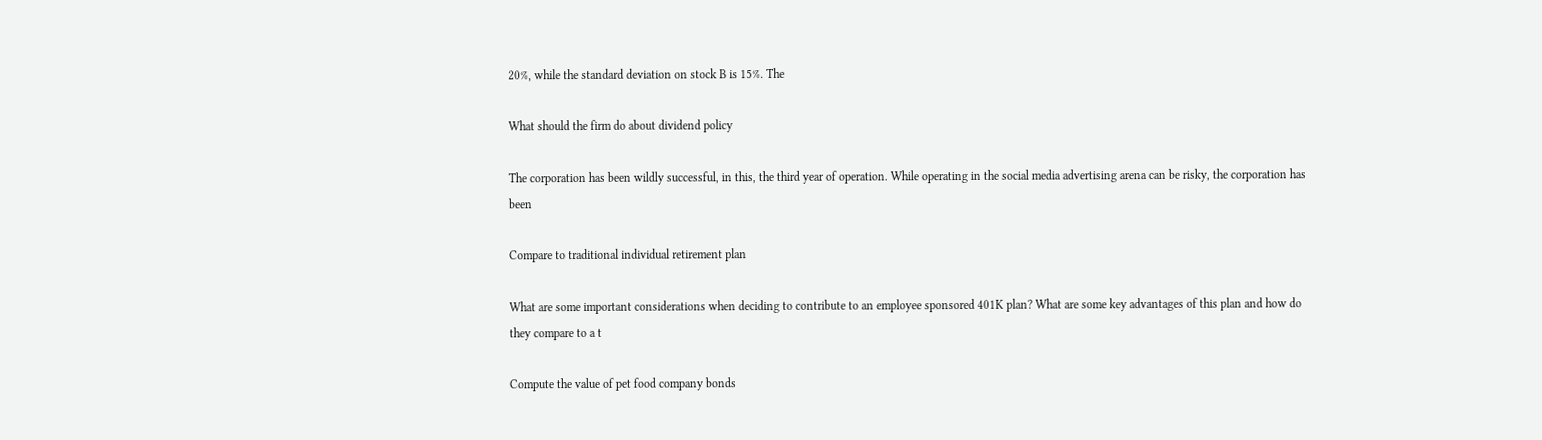20%, while the standard deviation on stock B is 15%. The

What should the firm do about dividend policy

The corporation has been wildly successful, in this, the third year of operation. While operating in the social media advertising arena can be risky, the corporation has been

Compare to traditional individual retirement plan

What are some important considerations when deciding to contribute to an employee sponsored 401K plan? What are some key advantages of this plan and how do they compare to a t

Compute the value of pet food company bonds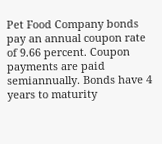Pet Food Company bonds pay an annual coupon rate of 9.66 percent. Coupon payments are paid semiannually. Bonds have 4 years to maturity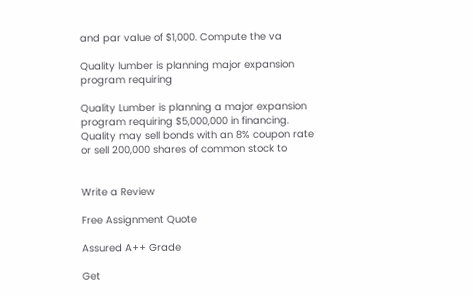and par value of $1,000. Compute the va

Quality lumber is planning major expansion program requiring

Quality Lumber is planning a major expansion program requiring $5,000,000 in financing. Quality may sell bonds with an 8% coupon rate or sell 200,000 shares of common stock to


Write a Review

Free Assignment Quote

Assured A++ Grade

Get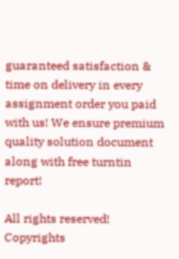guaranteed satisfaction & time on delivery in every assignment order you paid with us! We ensure premium quality solution document along with free turntin report!

All rights reserved! Copyrights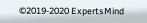©2019-2020 ExpertsMind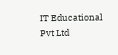IT Educational Pvt Ltd